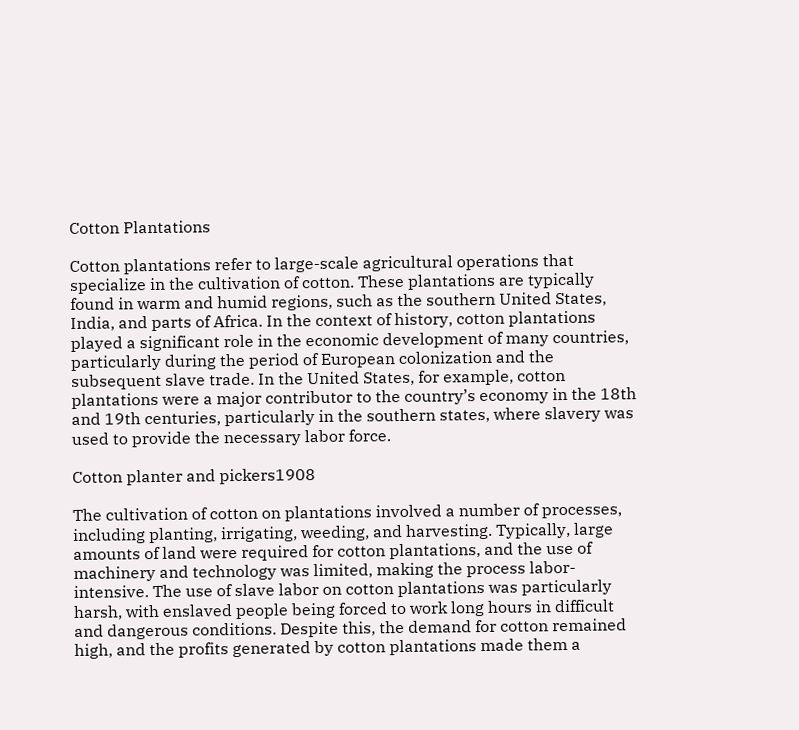Cotton Plantations

Cotton plantations refer to large-scale agricultural operations that specialize in the cultivation of cotton. These plantations are typically found in warm and humid regions, such as the southern United States, India, and parts of Africa. In the context of history, cotton plantations played a significant role in the economic development of many countries, particularly during the period of European colonization and the subsequent slave trade. In the United States, for example, cotton plantations were a major contributor to the country’s economy in the 18th and 19th centuries, particularly in the southern states, where slavery was used to provide the necessary labor force.

Cotton planter and pickers1908

The cultivation of cotton on plantations involved a number of processes, including planting, irrigating, weeding, and harvesting. Typically, large amounts of land were required for cotton plantations, and the use of machinery and technology was limited, making the process labor-intensive. The use of slave labor on cotton plantations was particularly harsh, with enslaved people being forced to work long hours in difficult and dangerous conditions. Despite this, the demand for cotton remained high, and the profits generated by cotton plantations made them a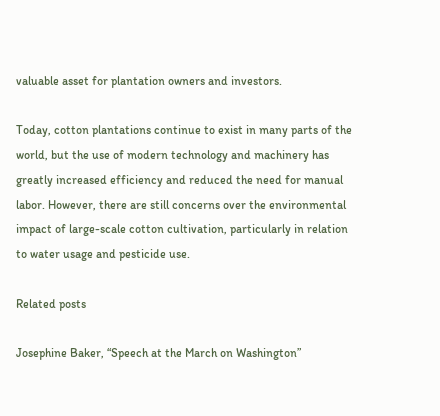valuable asset for plantation owners and investors.

Today, cotton plantations continue to exist in many parts of the world, but the use of modern technology and machinery has greatly increased efficiency and reduced the need for manual labor. However, there are still concerns over the environmental impact of large-scale cotton cultivation, particularly in relation to water usage and pesticide use.

Related posts

Josephine Baker, “Speech at the March on Washington”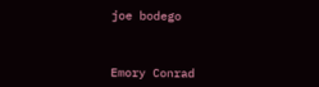joe bodego



Emory Conrad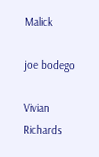Malick

joe bodego

Vivian Richards